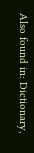Also found in: Dictionary,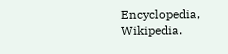Encyclopedia, Wikipedia.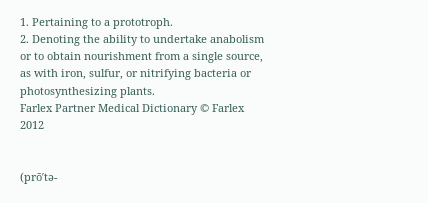1. Pertaining to a prototroph.
2. Denoting the ability to undertake anabolism or to obtain nourishment from a single source, as with iron, sulfur, or nitrifying bacteria or photosynthesizing plants.
Farlex Partner Medical Dictionary © Farlex 2012


(prō′tə-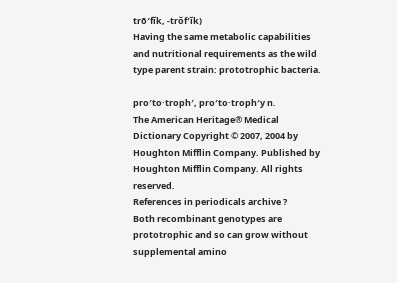trō′fĭk, -trŏf′ĭk)
Having the same metabolic capabilities and nutritional requirements as the wild type parent strain: prototrophic bacteria.

pro′to·troph′, pro′to·troph′y n.
The American Heritage® Medical Dictionary Copyright © 2007, 2004 by Houghton Mifflin Company. Published by Houghton Mifflin Company. All rights reserved.
References in periodicals archive ?
Both recombinant genotypes are prototrophic and so can grow without supplemental amino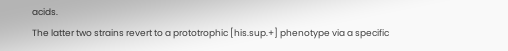acids.
The latter two strains revert to a prototrophic [his.sup.+] phenotype via a specific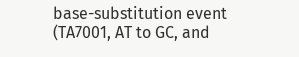base-substitution event (TA7001, AT to GC, and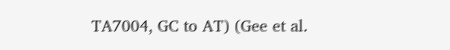TA7004, GC to AT) (Gee et al.